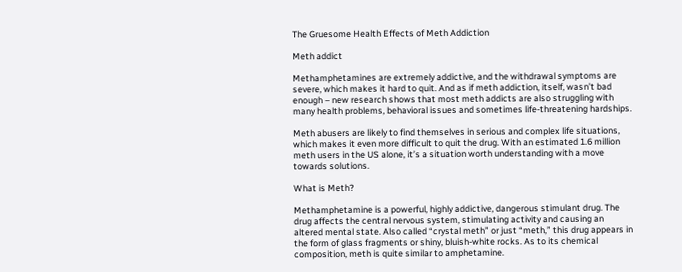The Gruesome Health Effects of Meth Addiction

Meth addict

Methamphetamines are extremely addictive, and the withdrawal symptoms are severe, which makes it hard to quit. And as if meth addiction, itself, wasn’t bad enough – new research shows that most meth addicts are also struggling with many health problems, behavioral issues and sometimes life-threatening hardships.

Meth abusers are likely to find themselves in serious and complex life situations, which makes it even more difficult to quit the drug. With an estimated 1.6 million meth users in the US alone, it’s a situation worth understanding with a move towards solutions.

What is Meth?

Methamphetamine is a powerful, highly addictive, dangerous stimulant drug. The drug affects the central nervous system, stimulating activity and causing an altered mental state. Also called “crystal meth” or just “meth,” this drug appears in the form of glass fragments or shiny, bluish-white rocks. As to its chemical composition, meth is quite similar to amphetamine.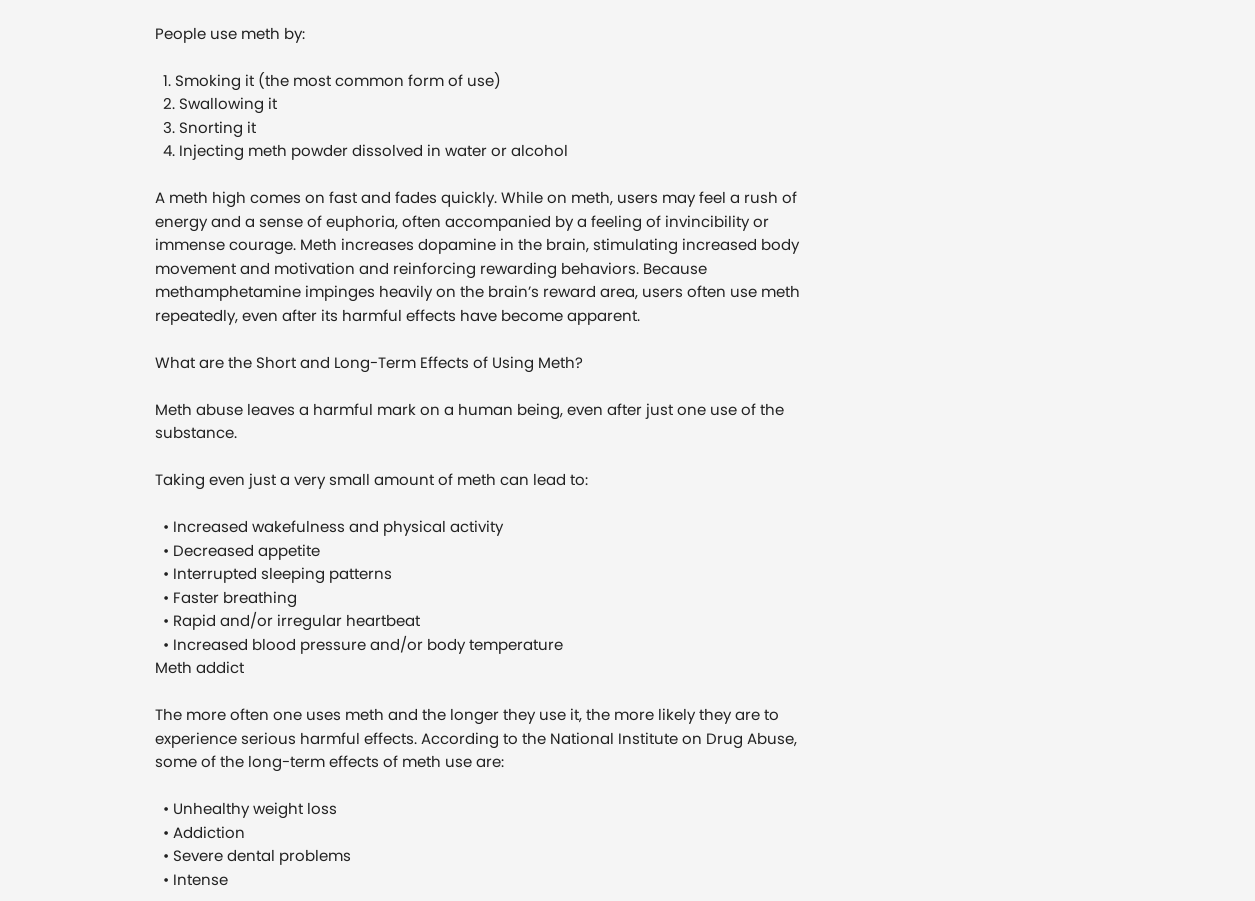People use meth by:

  1. Smoking it (the most common form of use)
  2. Swallowing it
  3. Snorting it
  4. Injecting meth powder dissolved in water or alcohol

A meth high comes on fast and fades quickly. While on meth, users may feel a rush of energy and a sense of euphoria, often accompanied by a feeling of invincibility or immense courage. Meth increases dopamine in the brain, stimulating increased body movement and motivation and reinforcing rewarding behaviors. Because methamphetamine impinges heavily on the brain’s reward area, users often use meth repeatedly, even after its harmful effects have become apparent.

What are the Short and Long-Term Effects of Using Meth?

Meth abuse leaves a harmful mark on a human being, even after just one use of the substance.

Taking even just a very small amount of meth can lead to:

  • Increased wakefulness and physical activity
  • Decreased appetite
  • Interrupted sleeping patterns
  • Faster breathing
  • Rapid and/or irregular heartbeat
  • Increased blood pressure and/or body temperature
Meth addict

The more often one uses meth and the longer they use it, the more likely they are to experience serious harmful effects. According to the National Institute on Drug Abuse, some of the long-term effects of meth use are:

  • Unhealthy weight loss
  • Addiction
  • Severe dental problems
  • Intense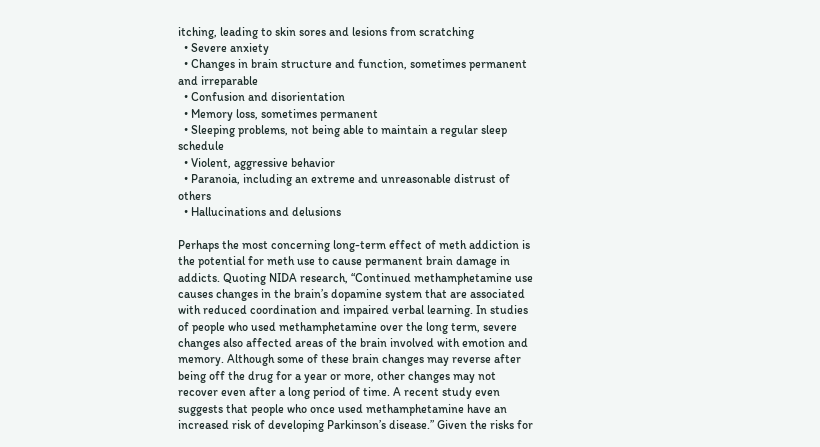itching, leading to skin sores and lesions from scratching
  • Severe anxiety
  • Changes in brain structure and function, sometimes permanent and irreparable
  • Confusion and disorientation
  • Memory loss, sometimes permanent
  • Sleeping problems, not being able to maintain a regular sleep schedule
  • Violent, aggressive behavior
  • Paranoia, including an extreme and unreasonable distrust of others
  • Hallucinations and delusions

Perhaps the most concerning long-term effect of meth addiction is the potential for meth use to cause permanent brain damage in addicts. Quoting NIDA research, “Continued methamphetamine use causes changes in the brain’s dopamine system that are associated with reduced coordination and impaired verbal learning. In studies of people who used methamphetamine over the long term, severe changes also affected areas of the brain involved with emotion and memory. Although some of these brain changes may reverse after being off the drug for a year or more, other changes may not recover even after a long period of time. A recent study even suggests that people who once used methamphetamine have an increased risk of developing Parkinson’s disease.” Given the risks for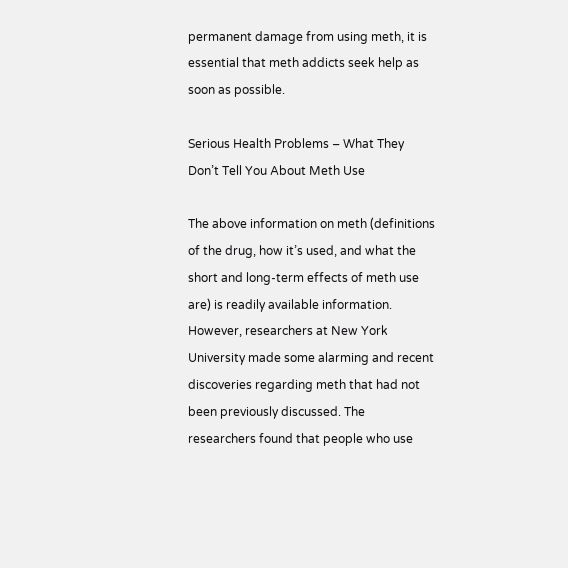permanent damage from using meth, it is essential that meth addicts seek help as soon as possible.

Serious Health Problems – What They Don’t Tell You About Meth Use

The above information on meth (definitions of the drug, how it’s used, and what the short and long-term effects of meth use are) is readily available information. However, researchers at New York University made some alarming and recent discoveries regarding meth that had not been previously discussed. The researchers found that people who use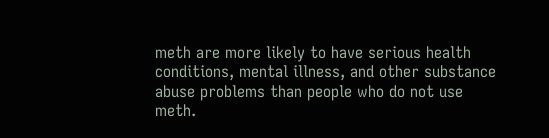meth are more likely to have serious health conditions, mental illness, and other substance abuse problems than people who do not use meth.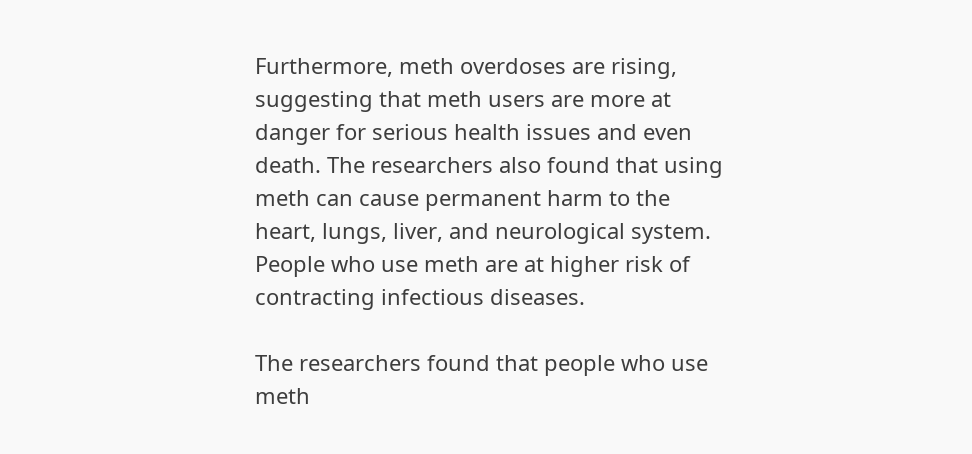Furthermore, meth overdoses are rising, suggesting that meth users are more at danger for serious health issues and even death. The researchers also found that using meth can cause permanent harm to the heart, lungs, liver, and neurological system. People who use meth are at higher risk of contracting infectious diseases.

The researchers found that people who use meth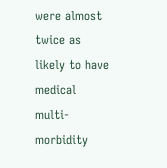were almost twice as likely to have medical multi-morbidity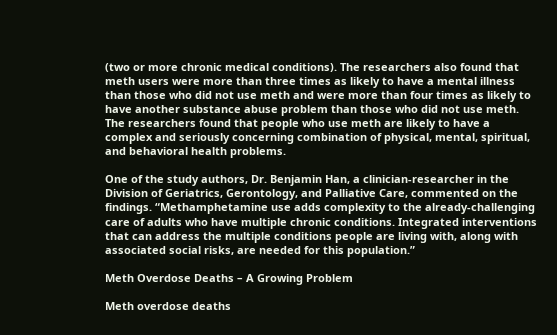(two or more chronic medical conditions). The researchers also found that meth users were more than three times as likely to have a mental illness than those who did not use meth and were more than four times as likely to have another substance abuse problem than those who did not use meth. The researchers found that people who use meth are likely to have a complex and seriously concerning combination of physical, mental, spiritual, and behavioral health problems.

One of the study authors, Dr. Benjamin Han, a clinician-researcher in the Division of Geriatrics, Gerontology, and Palliative Care, commented on the findings. “Methamphetamine use adds complexity to the already-challenging care of adults who have multiple chronic conditions. Integrated interventions that can address the multiple conditions people are living with, along with associated social risks, are needed for this population.”

Meth Overdose Deaths – A Growing Problem

Meth overdose deaths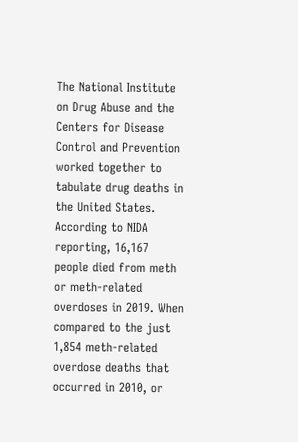The National Institute on Drug Abuse and the Centers for Disease Control and Prevention worked together to tabulate drug deaths in the United States. According to NIDA reporting, 16,167 people died from meth or meth-related overdoses in 2019. When compared to the just 1,854 meth-related overdose deaths that occurred in 2010, or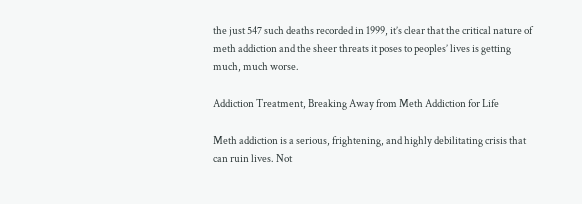the just 547 such deaths recorded in 1999, it’s clear that the critical nature of meth addiction and the sheer threats it poses to peoples’ lives is getting much, much worse.

Addiction Treatment, Breaking Away from Meth Addiction for Life

Meth addiction is a serious, frightening, and highly debilitating crisis that can ruin lives. Not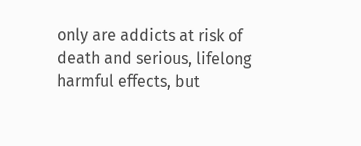only are addicts at risk of death and serious, lifelong harmful effects, but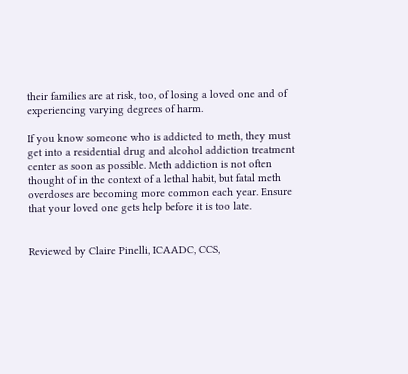their families are at risk, too, of losing a loved one and of experiencing varying degrees of harm.

If you know someone who is addicted to meth, they must get into a residential drug and alcohol addiction treatment center as soon as possible. Meth addiction is not often thought of in the context of a lethal habit, but fatal meth overdoses are becoming more common each year. Ensure that your loved one gets help before it is too late.


Reviewed by Claire Pinelli, ICAADC, CCS,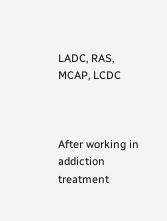LADC, RAS, MCAP, LCDC



After working in addiction treatment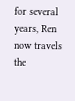for several years, Ren now travels the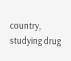country, studying drug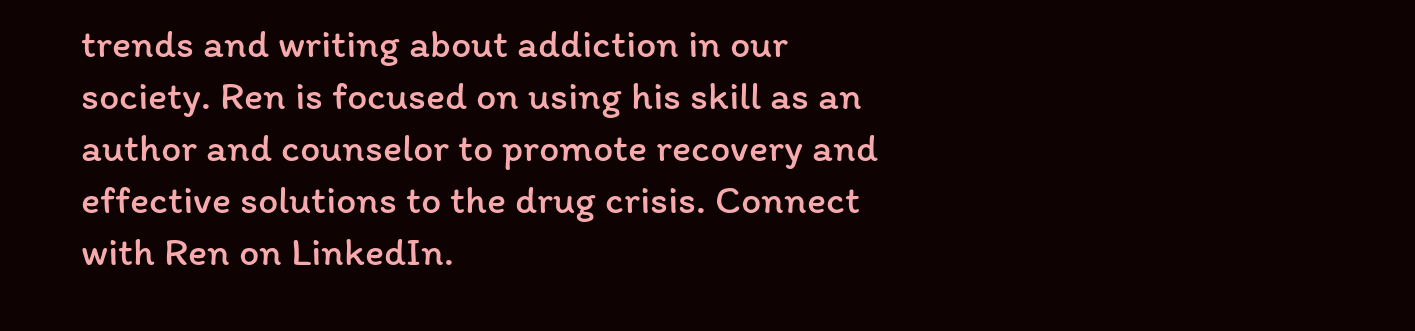trends and writing about addiction in our society. Ren is focused on using his skill as an author and counselor to promote recovery and effective solutions to the drug crisis. Connect with Ren on LinkedIn.